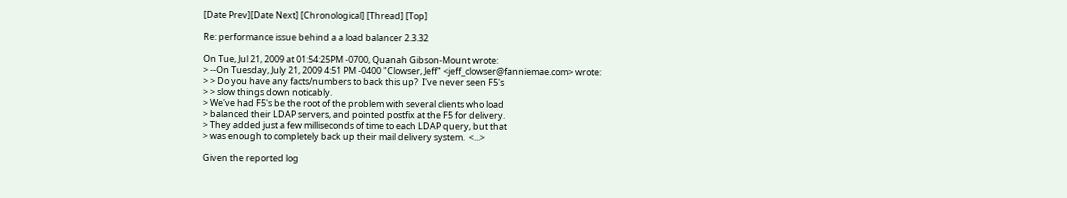[Date Prev][Date Next] [Chronological] [Thread] [Top]

Re: performance issue behind a a load balancer 2.3.32

On Tue, Jul 21, 2009 at 01:54:25PM -0700, Quanah Gibson-Mount wrote:
> --On Tuesday, July 21, 2009 4:51 PM -0400 "Clowser, Jeff" <jeff_clowser@fanniemae.com> wrote:
> > Do you have any facts/numbers to back this up?  I've never seen F5's
> > slow things down noticably.
> We've had F5's be the root of the problem with several clients who load
> balanced their LDAP servers, and pointed postfix at the F5 for delivery.
> They added just a few milliseconds of time to each LDAP query, but that
> was enough to completely back up their mail delivery system.  <...>

Given the reported log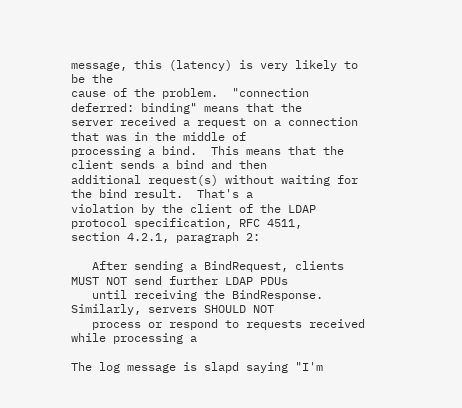message, this (latency) is very likely to be the
cause of the problem.  "connection deferred: binding" means that the
server received a request on a connection that was in the middle of
processing a bind.  This means that the client sends a bind and then
additional request(s) without waiting for the bind result.  That's a
violation by the client of the LDAP protocol specification, RFC 4511,
section 4.2.1, paragraph 2:

   After sending a BindRequest, clients MUST NOT send further LDAP PDUs
   until receiving the BindResponse.  Similarly, servers SHOULD NOT
   process or respond to requests received while processing a

The log message is slapd saying "I'm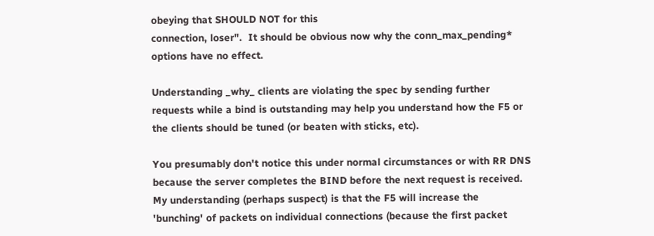obeying that SHOULD NOT for this
connection, loser".  It should be obvious now why the conn_max_pending*
options have no effect.

Understanding _why_ clients are violating the spec by sending further
requests while a bind is outstanding may help you understand how the F5 or
the clients should be tuned (or beaten with sticks, etc).

You presumably don't notice this under normal circumstances or with RR DNS
because the server completes the BIND before the next request is received.
My understanding (perhaps suspect) is that the F5 will increase the
'bunching' of packets on individual connections (because the first packet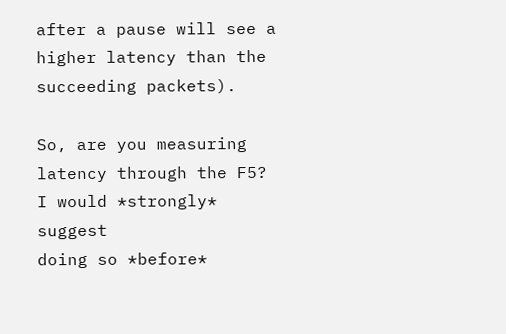after a pause will see a higher latency than the succeeding packets).

So, are you measuring latency through the F5?  I would *strongly* suggest
doing so *before*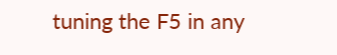tuning the F5 in any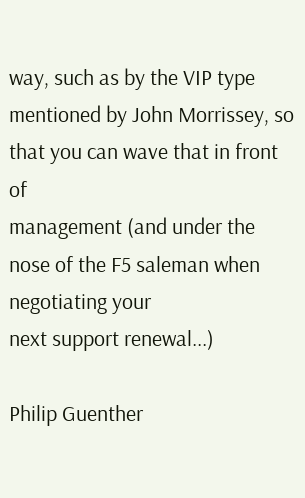way, such as by the VIP type
mentioned by John Morrissey, so that you can wave that in front of
management (and under the nose of the F5 saleman when negotiating your
next support renewal...)

Philip Guenther